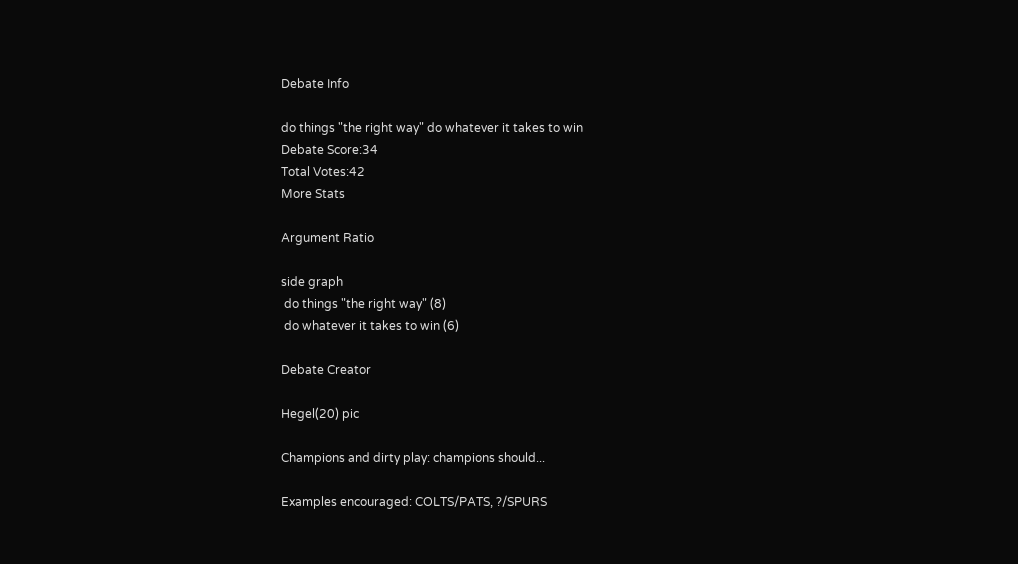Debate Info

do things "the right way" do whatever it takes to win
Debate Score:34
Total Votes:42
More Stats

Argument Ratio

side graph
 do things "the right way" (8)
 do whatever it takes to win (6)

Debate Creator

Hegel(20) pic

Champions and dirty play: champions should...

Examples encouraged: COLTS/PATS, ?/SPURS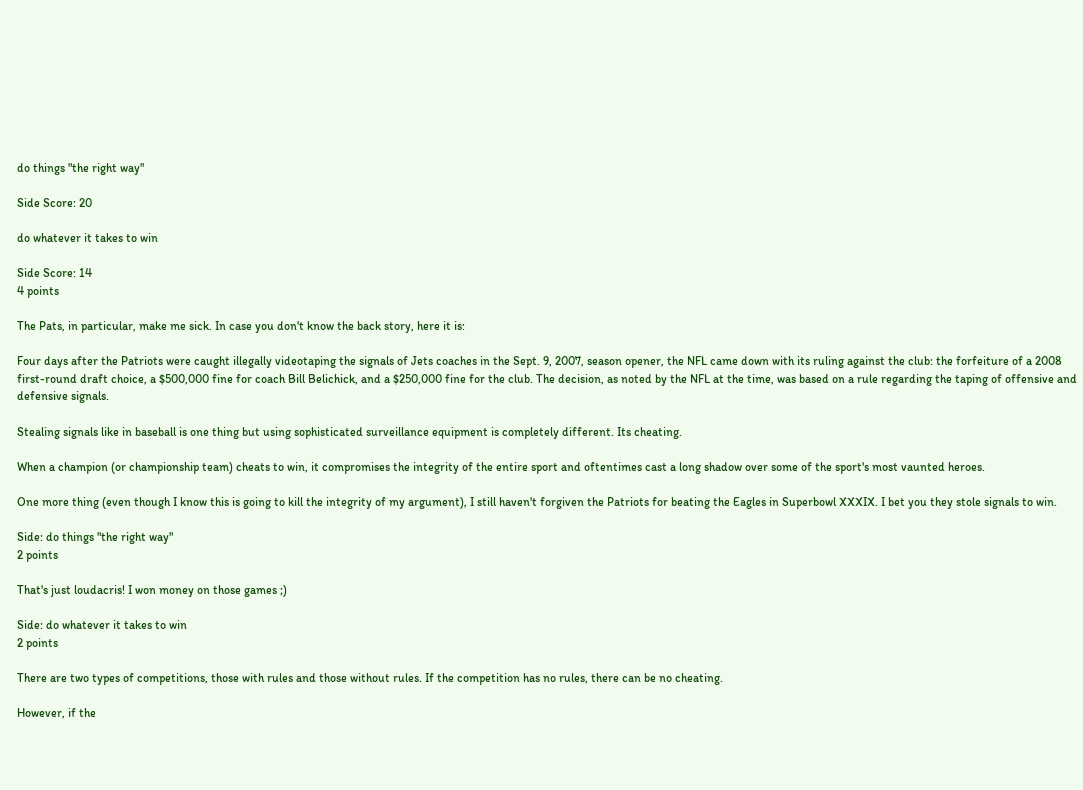do things "the right way"

Side Score: 20

do whatever it takes to win

Side Score: 14
4 points

The Pats, in particular, make me sick. In case you don't know the back story, here it is:

Four days after the Patriots were caught illegally videotaping the signals of Jets coaches in the Sept. 9, 2007, season opener, the NFL came down with its ruling against the club: the forfeiture of a 2008 first-round draft choice, a $500,000 fine for coach Bill Belichick, and a $250,000 fine for the club. The decision, as noted by the NFL at the time, was based on a rule regarding the taping of offensive and defensive signals.

Stealing signals like in baseball is one thing but using sophisticated surveillance equipment is completely different. Its cheating.

When a champion (or championship team) cheats to win, it compromises the integrity of the entire sport and oftentimes cast a long shadow over some of the sport's most vaunted heroes.

One more thing (even though I know this is going to kill the integrity of my argument), I still haven't forgiven the Patriots for beating the Eagles in Superbowl XXXIX. I bet you they stole signals to win.

Side: do things "the right way"
2 points

That's just loudacris! I won money on those games ;)

Side: do whatever it takes to win
2 points

There are two types of competitions, those with rules and those without rules. If the competition has no rules, there can be no cheating.

However, if the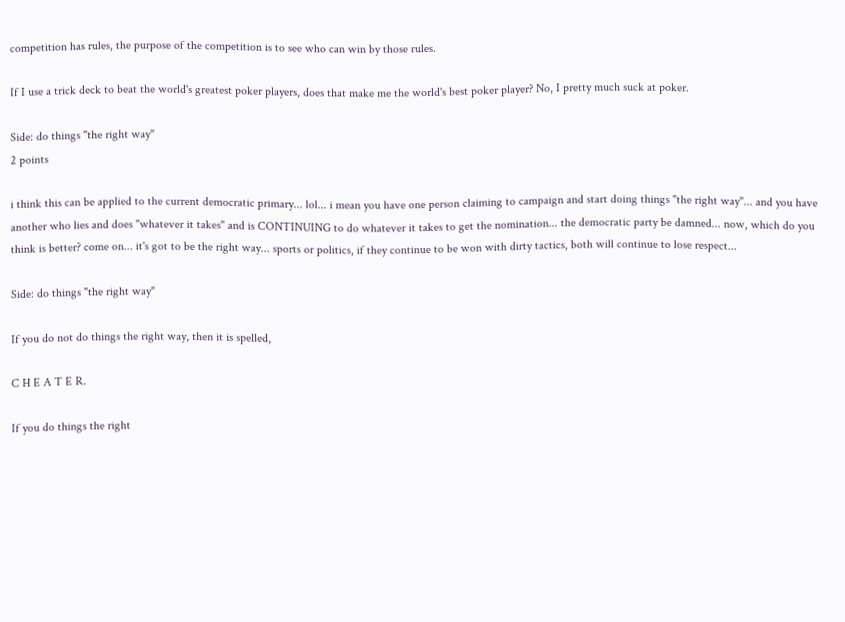competition has rules, the purpose of the competition is to see who can win by those rules.

If I use a trick deck to beat the world's greatest poker players, does that make me the world's best poker player? No, I pretty much suck at poker.

Side: do things "the right way"
2 points

i think this can be applied to the current democratic primary... lol... i mean you have one person claiming to campaign and start doing things "the right way"... and you have another who lies and does "whatever it takes" and is CONTINUING to do whatever it takes to get the nomination... the democratic party be damned... now, which do you think is better? come on... it's got to be the right way... sports or politics, if they continue to be won with dirty tactics, both will continue to lose respect...

Side: do things "the right way"

If you do not do things the right way, then it is spelled,

C H E A T E R.

If you do things the right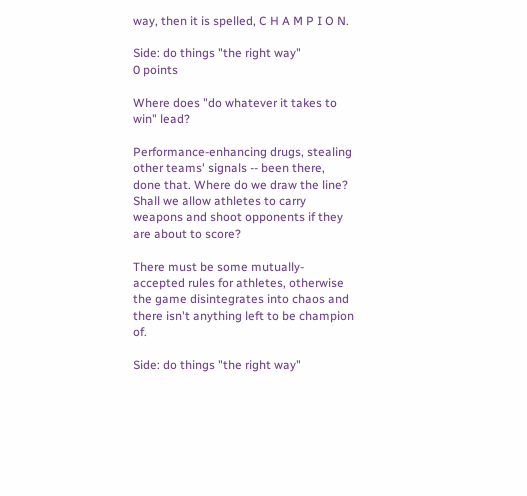way, then it is spelled, C H A M P I O N.

Side: do things "the right way"
0 points

Where does "do whatever it takes to win" lead?

Performance-enhancing drugs, stealing other teams' signals -- been there, done that. Where do we draw the line? Shall we allow athletes to carry weapons and shoot opponents if they are about to score?

There must be some mutually-accepted rules for athletes, otherwise the game disintegrates into chaos and there isn't anything left to be champion of.

Side: do things "the right way"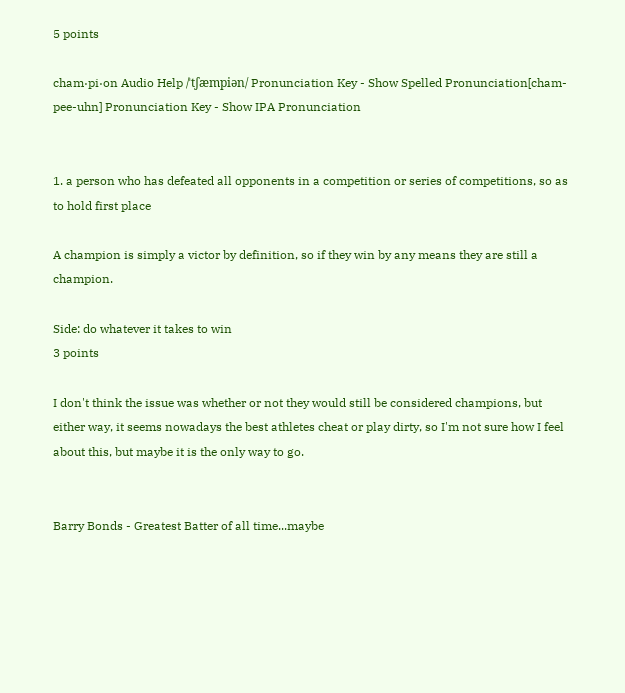5 points

cham·pi·on Audio Help /ˈtʃæmpiən/ Pronunciation Key - Show Spelled Pronunciation[cham-pee-uhn] Pronunciation Key - Show IPA Pronunciation


1. a person who has defeated all opponents in a competition or series of competitions, so as to hold first place

A champion is simply a victor by definition, so if they win by any means they are still a champion.

Side: do whatever it takes to win
3 points

I don't think the issue was whether or not they would still be considered champions, but either way, it seems nowadays the best athletes cheat or play dirty, so I'm not sure how I feel about this, but maybe it is the only way to go.


Barry Bonds - Greatest Batter of all time...maybe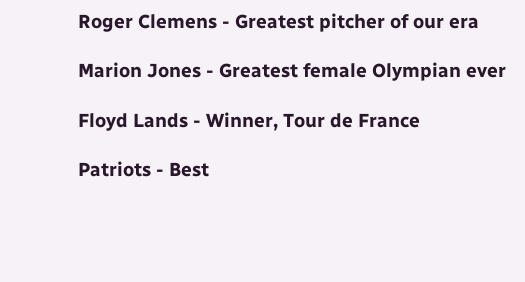Roger Clemens - Greatest pitcher of our era

Marion Jones - Greatest female Olympian ever

Floyd Lands - Winner, Tour de France

Patriots - Best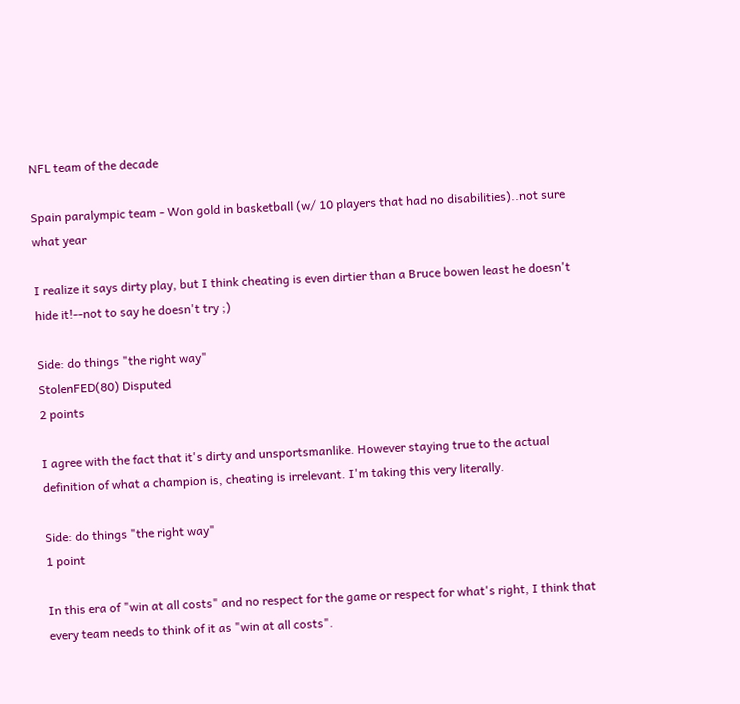NFL team of the decade

Spain paralympic team - Won gold in basketball (w/ 10 players that had no disabilities)..not sure what year

I realize it says dirty play, but I think cheating is even dirtier than a Bruce bowen least he doesn't hide it!--not to say he doesn't try ;)

Side: do things "the right way"
StolenFED(80) Disputed
2 points

I agree with the fact that it's dirty and unsportsmanlike. However staying true to the actual definition of what a champion is, cheating is irrelevant. I'm taking this very literally.

Side: do things "the right way"
1 point

In this era of "win at all costs" and no respect for the game or respect for what's right, I think that every team needs to think of it as "win at all costs".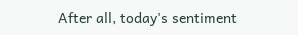After all, today's sentiment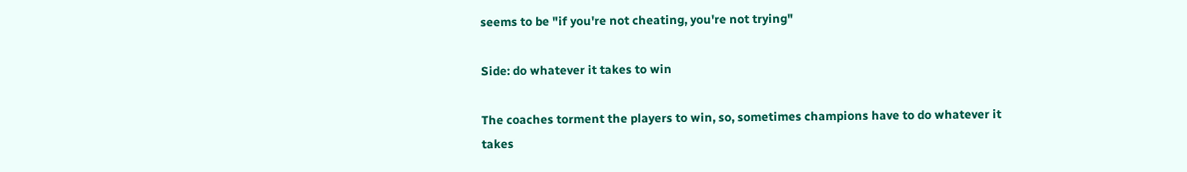seems to be "if you're not cheating, you're not trying"

Side: do whatever it takes to win

The coaches torment the players to win, so, sometimes champions have to do whatever it takes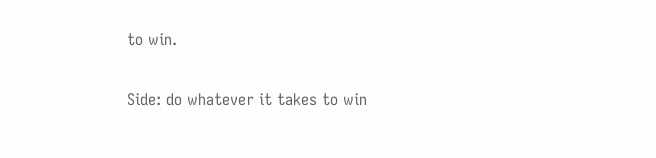to win.

Side: do whatever it takes to win